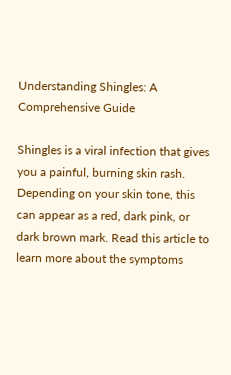Understanding Shingles: A Comprehensive Guide

Shingles is a viral infection that gives you a painful, burning skin rash. Depending on your skin tone, this can appear as a red, dark pink, or dark brown mark. Read this article to learn more about the symptoms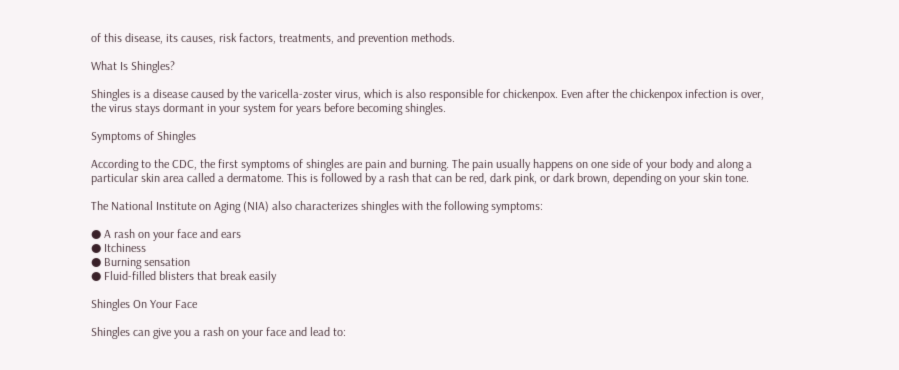of this disease, its causes, risk factors, treatments, and prevention methods.

What Is Shingles?

Shingles is a disease caused by the varicella-zoster virus, which is also responsible for chickenpox. Even after the chickenpox infection is over, the virus stays dormant in your system for years before becoming shingles.

Symptoms of Shingles

According to the CDC, the first symptoms of shingles are pain and burning. The pain usually happens on one side of your body and along a particular skin area called a dermatome. This is followed by a rash that can be red, dark pink, or dark brown, depending on your skin tone.

The National Institute on Aging (NIA) also characterizes shingles with the following symptoms:

● A rash on your face and ears
● Itchiness
● Burning sensation
● Fluid-filled blisters that break easily

Shingles On Your Face

Shingles can give you a rash on your face and lead to: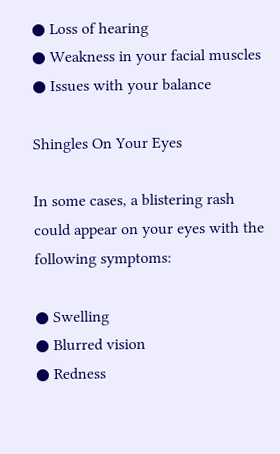● Loss of hearing
● Weakness in your facial muscles
● Issues with your balance

Shingles On Your Eyes

In some cases, a blistering rash could appear on your eyes with the following symptoms:

● Swelling
● Blurred vision
● Redness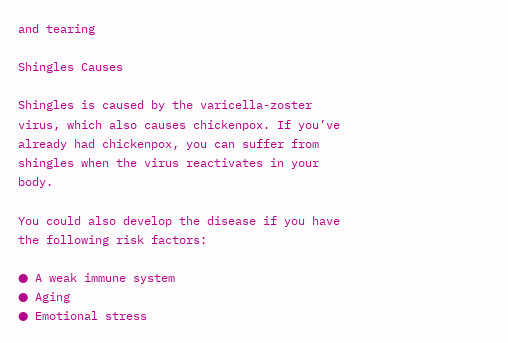and tearing

Shingles Causes

Shingles is caused by the varicella-zoster virus, which also causes chickenpox. If you’ve already had chickenpox, you can suffer from shingles when the virus reactivates in your body.

You could also develop the disease if you have the following risk factors:

● A weak immune system
● Aging
● Emotional stress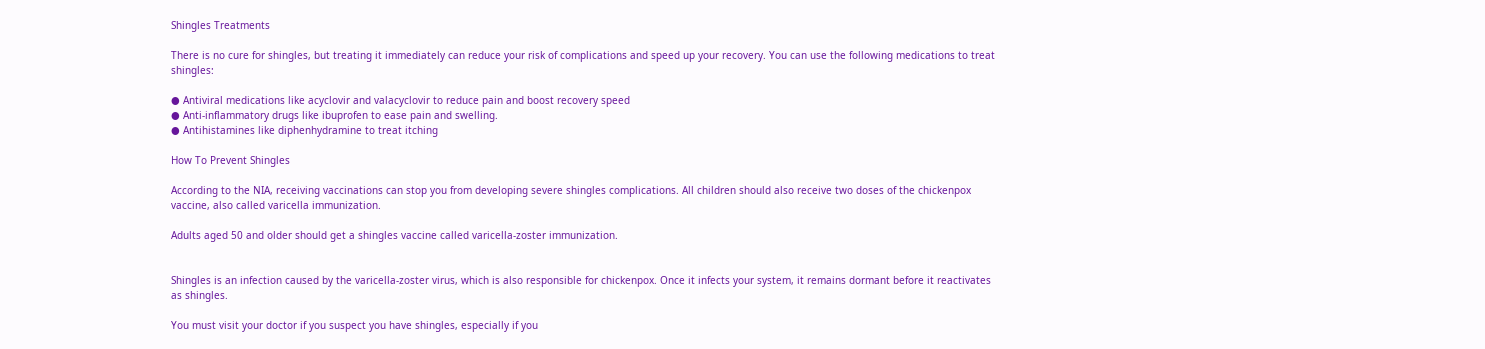Shingles Treatments

There is no cure for shingles, but treating it immediately can reduce your risk of complications and speed up your recovery. You can use the following medications to treat shingles:

● Antiviral medications like acyclovir and valacyclovir to reduce pain and boost recovery speed
● Anti-inflammatory drugs like ibuprofen to ease pain and swelling.
● Antihistamines like diphenhydramine to treat itching

How To Prevent Shingles

According to the NIA, receiving vaccinations can stop you from developing severe shingles complications. All children should also receive two doses of the chickenpox vaccine, also called varicella immunization.

Adults aged 50 and older should get a shingles vaccine called varicella-zoster immunization.


Shingles is an infection caused by the varicella-zoster virus, which is also responsible for chickenpox. Once it infects your system, it remains dormant before it reactivates as shingles.

You must visit your doctor if you suspect you have shingles, especially if you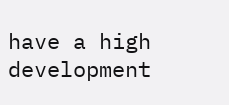have a high development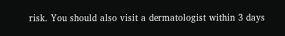risk. You should also visit a dermatologist within 3 days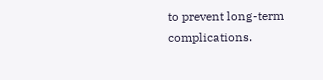to prevent long-term complications.